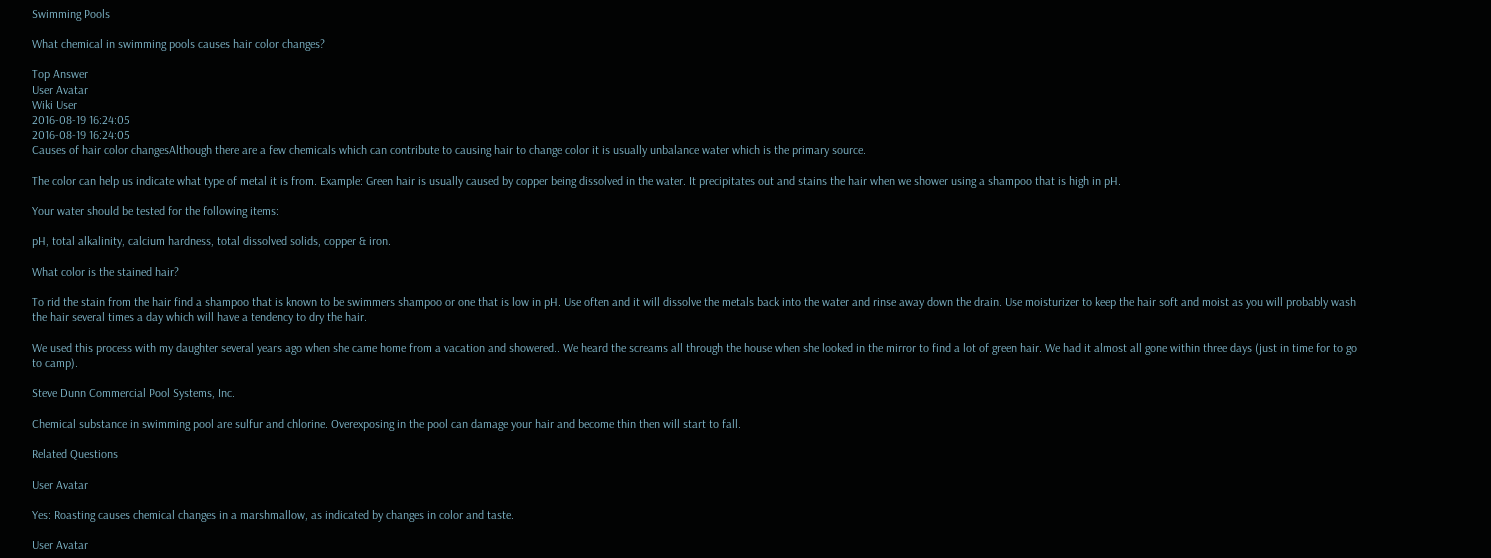Swimming Pools

What chemical in swimming pools causes hair color changes?

Top Answer
User Avatar
Wiki User
2016-08-19 16:24:05
2016-08-19 16:24:05
Causes of hair color changesAlthough there are a few chemicals which can contribute to causing hair to change color it is usually unbalance water which is the primary source.

The color can help us indicate what type of metal it is from. Example: Green hair is usually caused by copper being dissolved in the water. It precipitates out and stains the hair when we shower using a shampoo that is high in pH.

Your water should be tested for the following items:

pH, total alkalinity, calcium hardness, total dissolved solids, copper & iron.

What color is the stained hair?

To rid the stain from the hair find a shampoo that is known to be swimmers shampoo or one that is low in pH. Use often and it will dissolve the metals back into the water and rinse away down the drain. Use moisturizer to keep the hair soft and moist as you will probably wash the hair several times a day which will have a tendency to dry the hair.

We used this process with my daughter several years ago when she came home from a vacation and showered.. We heard the screams all through the house when she looked in the mirror to find a lot of green hair. We had it almost all gone within three days (just in time for to go to camp).

Steve Dunn Commercial Pool Systems, Inc.

Chemical substance in swimming pool are sulfur and chlorine. Overexposing in the pool can damage your hair and become thin then will start to fall.

Related Questions

User Avatar

Yes: Roasting causes chemical changes in a marshmallow, as indicated by changes in color and taste.

User Avatar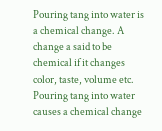Pouring tang into water is a chemical change. A change a said to be chemical if it changes color, taste, volume etc. Pouring tang into water causes a chemical change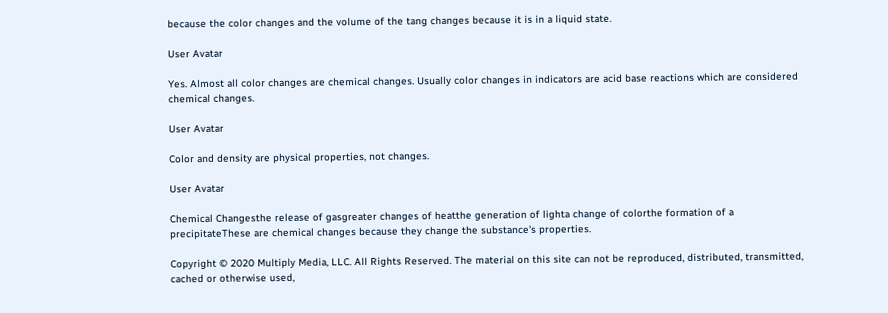because the color changes and the volume of the tang changes because it is in a liquid state.

User Avatar

Yes. Almost all color changes are chemical changes. Usually color changes in indicators are acid base reactions which are considered chemical changes.

User Avatar

Color and density are physical properties, not changes.

User Avatar

Chemical Changesthe release of gasgreater changes of heatthe generation of lighta change of colorthe formation of a precipitateThese are chemical changes because they change the substance's properties.

Copyright © 2020 Multiply Media, LLC. All Rights Reserved. The material on this site can not be reproduced, distributed, transmitted, cached or otherwise used,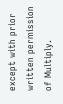except with prior written permission of Multiply.